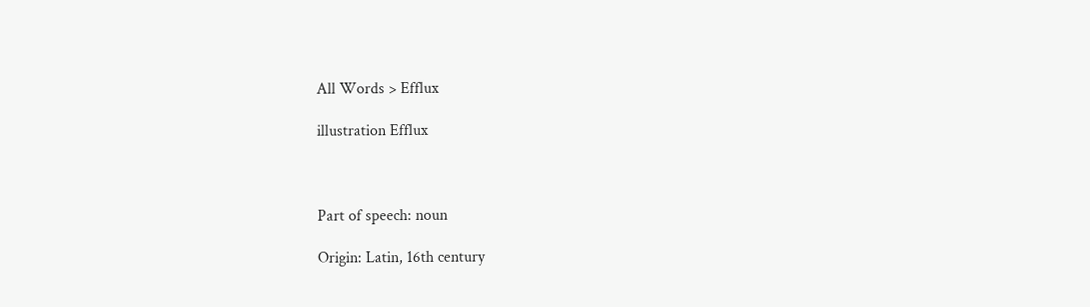All Words > Efflux

illustration Efflux



Part of speech: noun

Origin: Latin, 16th century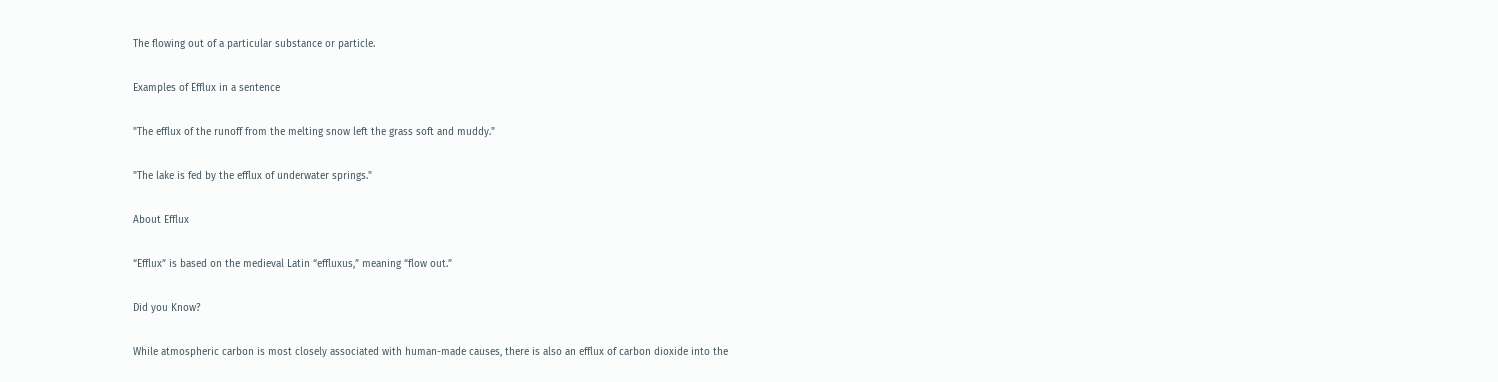The flowing out of a particular substance or particle.

Examples of Efflux in a sentence

"The efflux of the runoff from the melting snow left the grass soft and muddy."

"The lake is fed by the efflux of underwater springs."

About Efflux

“Efflux” is based on the medieval Latin “effluxus,” meaning “flow out.”

Did you Know?

While atmospheric carbon is most closely associated with human-made causes, there is also an efflux of carbon dioxide into the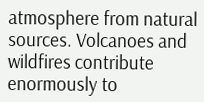atmosphere from natural sources. Volcanoes and wildfires contribute enormously to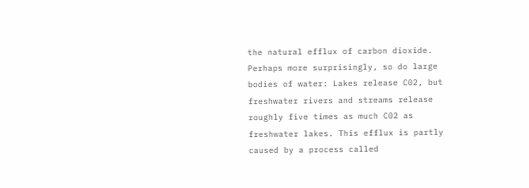the natural efflux of carbon dioxide. Perhaps more surprisingly, so do large bodies of water: Lakes release C02, but freshwater rivers and streams release roughly five times as much C02 as freshwater lakes. This efflux is partly caused by a process called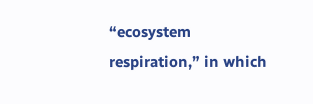“ecosystem respiration,” in which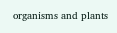organisms and plants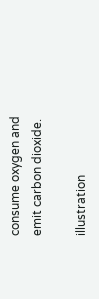consume oxygen and emit carbon dioxide.

illustration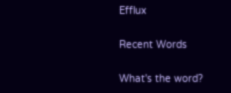Efflux

Recent Words

What's the word?